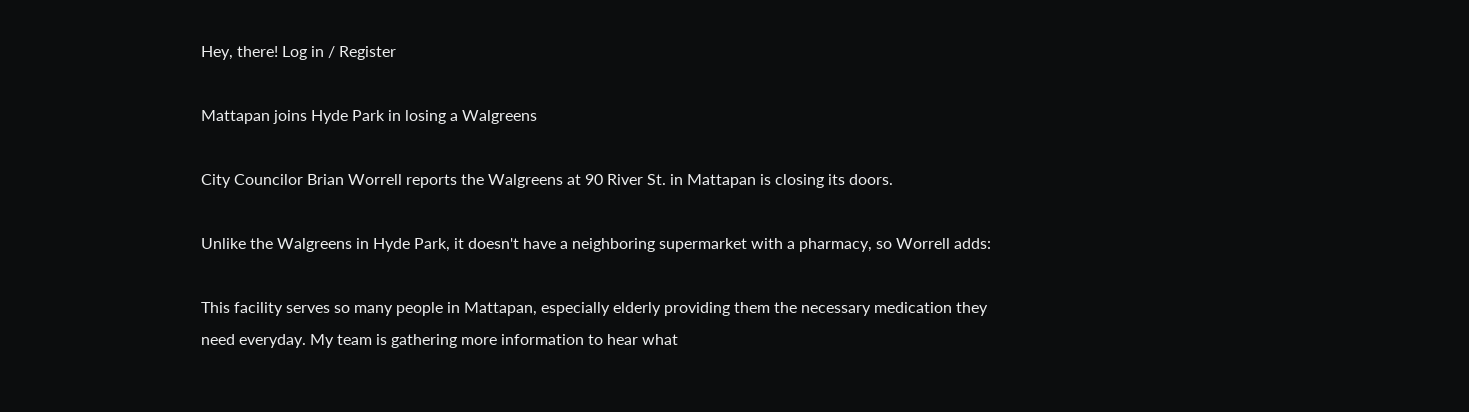Hey, there! Log in / Register

Mattapan joins Hyde Park in losing a Walgreens

City Councilor Brian Worrell reports the Walgreens at 90 River St. in Mattapan is closing its doors.

Unlike the Walgreens in Hyde Park, it doesn't have a neighboring supermarket with a pharmacy, so Worrell adds:

This facility serves so many people in Mattapan, especially elderly providing them the necessary medication they need everyday. My team is gathering more information to hear what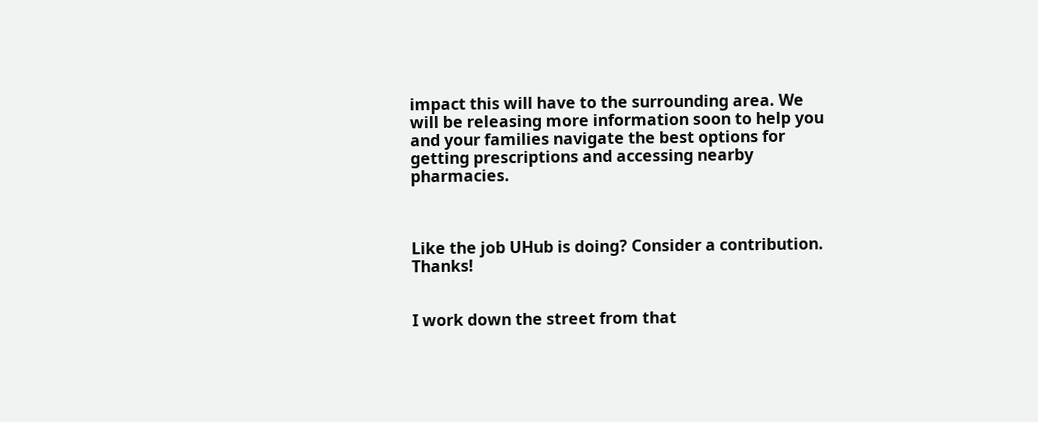impact this will have to the surrounding area. We will be releasing more information soon to help you and your families navigate the best options for getting prescriptions and accessing nearby pharmacies.



Like the job UHub is doing? Consider a contribution. Thanks!


I work down the street from that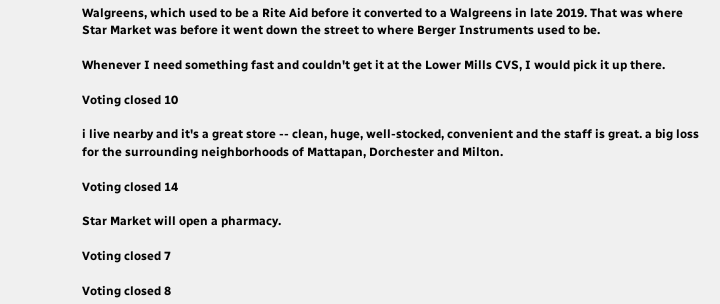Walgreens, which used to be a Rite Aid before it converted to a Walgreens in late 2019. That was where Star Market was before it went down the street to where Berger Instruments used to be.

Whenever I need something fast and couldn't get it at the Lower Mills CVS, I would pick it up there.

Voting closed 10

i live nearby and it's a great store -- clean, huge, well-stocked, convenient and the staff is great. a big loss for the surrounding neighborhoods of Mattapan, Dorchester and Milton.

Voting closed 14

Star Market will open a pharmacy.

Voting closed 7

Voting closed 8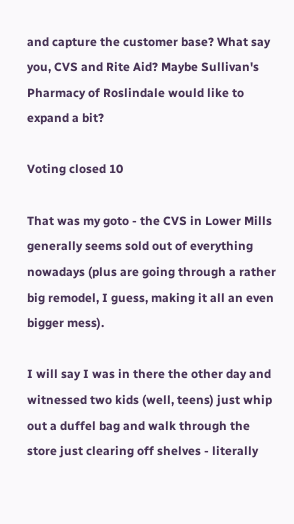and capture the customer base? What say you, CVS and Rite Aid? Maybe Sullivan's Pharmacy of Roslindale would like to expand a bit?

Voting closed 10

That was my goto - the CVS in Lower Mills generally seems sold out of everything nowadays (plus are going through a rather big remodel, I guess, making it all an even bigger mess).

I will say I was in there the other day and witnessed two kids (well, teens) just whip out a duffel bag and walk through the store just clearing off shelves - literally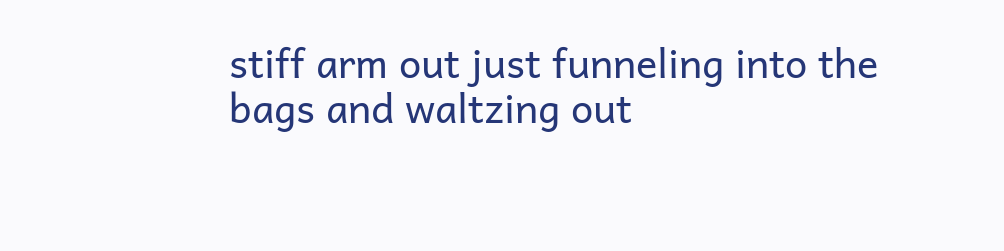stiff arm out just funneling into the bags and waltzing out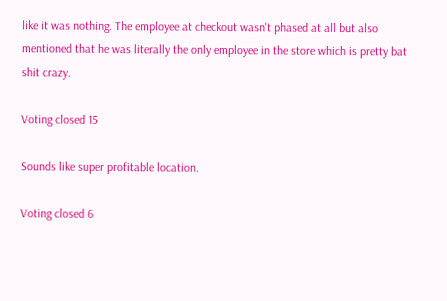like it was nothing. The employee at checkout wasn't phased at all but also mentioned that he was literally the only employee in the store which is pretty bat shit crazy.

Voting closed 15

Sounds like super profitable location.

Voting closed 6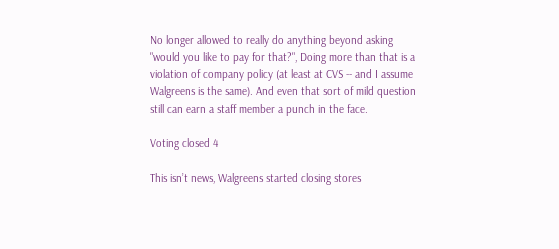No longer allowed to really do anything beyond asking "would you like to pay for that?", Doing more than that is a violation of company policy (at least at CVS -- and I assume Walgreens is the same). And even that sort of mild question still can earn a staff member a punch in the face.

Voting closed 4

This isn’t news, Walgreens started closing stores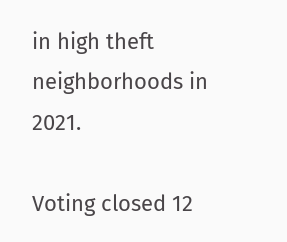in high theft neighborhoods in 2021.

Voting closed 12